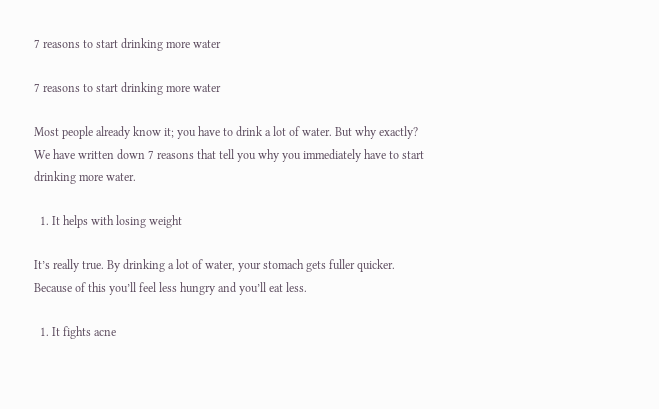7 reasons to start drinking more water

7 reasons to start drinking more water

Most people already know it; you have to drink a lot of water. But why exactly? We have written down 7 reasons that tell you why you immediately have to start drinking more water.

  1. It helps with losing weight

It’s really true. By drinking a lot of water, your stomach gets fuller quicker. Because of this you’ll feel less hungry and you’ll eat less.

  1. It fights acne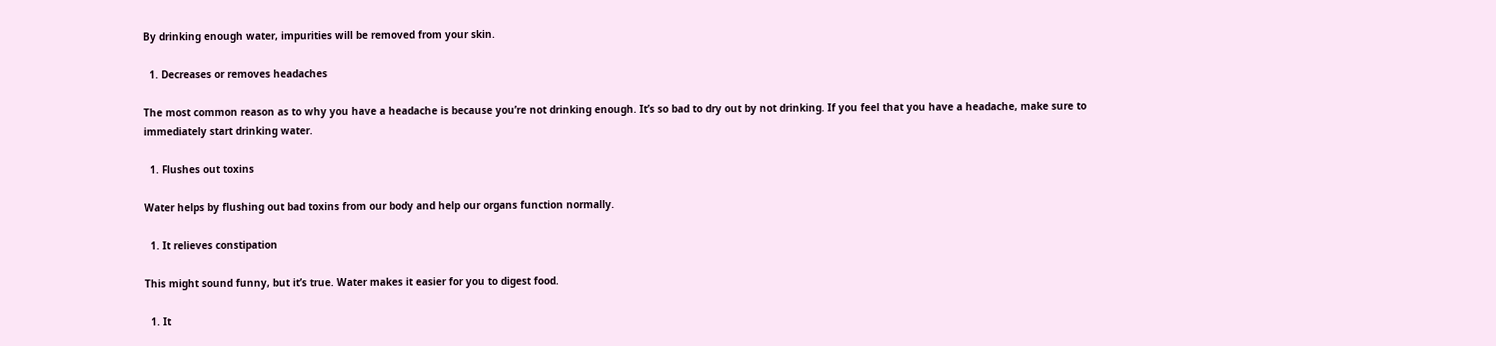By drinking enough water, impurities will be removed from your skin.

  1. Decreases or removes headaches

The most common reason as to why you have a headache is because you’re not drinking enough. It’s so bad to dry out by not drinking. If you feel that you have a headache, make sure to immediately start drinking water.

  1. Flushes out toxins

Water helps by flushing out bad toxins from our body and help our organs function normally.

  1. It relieves constipation

This might sound funny, but it’s true. Water makes it easier for you to digest food.

  1. It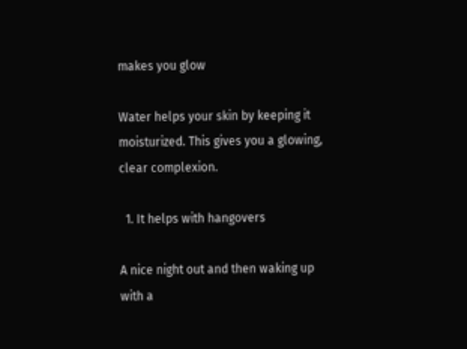makes you glow

Water helps your skin by keeping it moisturized. This gives you a glowing, clear complexion.

  1. It helps with hangovers

A nice night out and then waking up with a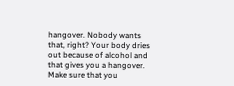hangover. Nobody wants that, right? Your body dries out because of alcohol and that gives you a hangover. Make sure that you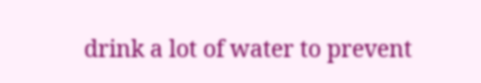drink a lot of water to prevent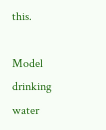this.

Model drinking water